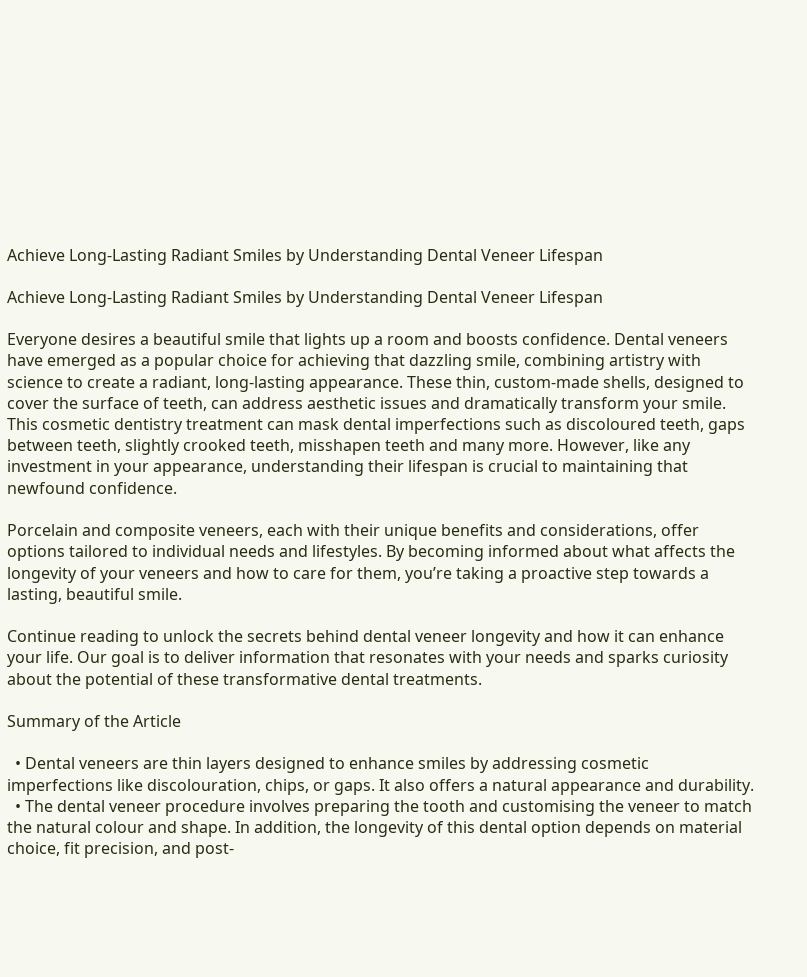Achieve Long-Lasting Radiant Smiles by Understanding Dental Veneer Lifespan

Achieve Long-Lasting Radiant Smiles by Understanding Dental Veneer Lifespan

Everyone desires a beautiful smile that lights up a room and boosts confidence. Dental veneers have emerged as a popular choice for achieving that dazzling smile, combining artistry with science to create a radiant, long-lasting appearance. These thin, custom-made shells, designed to cover the surface of teeth, can address aesthetic issues and dramatically transform your smile. This cosmetic dentistry treatment can mask dental imperfections such as discoloured teeth, gaps between teeth, slightly crooked teeth, misshapen teeth and many more. However, like any investment in your appearance, understanding their lifespan is crucial to maintaining that newfound confidence.

Porcelain and composite veneers, each with their unique benefits and considerations, offer options tailored to individual needs and lifestyles. By becoming informed about what affects the longevity of your veneers and how to care for them, you’re taking a proactive step towards a lasting, beautiful smile.

Continue reading to unlock the secrets behind dental veneer longevity and how it can enhance your life. Our goal is to deliver information that resonates with your needs and sparks curiosity about the potential of these transformative dental treatments.

Summary of the Article

  • Dental veneers are thin layers designed to enhance smiles by addressing cosmetic imperfections like discolouration, chips, or gaps. It also offers a natural appearance and durability.
  • The dental veneer procedure involves preparing the tooth and customising the veneer to match the natural colour and shape. In addition, the longevity of this dental option depends on material choice, fit precision, and post-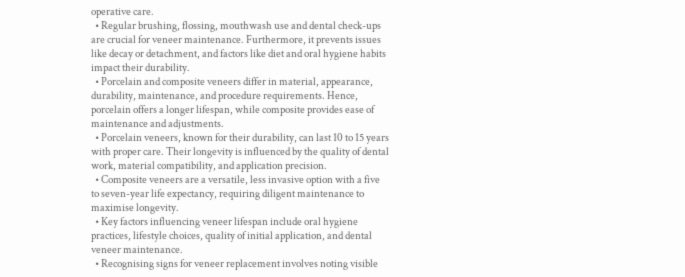operative care.
  • Regular brushing, flossing, mouthwash use and dental check-ups are crucial for veneer maintenance. Furthermore, it prevents issues like decay or detachment, and factors like diet and oral hygiene habits impact their durability.
  • Porcelain and composite veneers differ in material, appearance, durability, maintenance, and procedure requirements. Hence, porcelain offers a longer lifespan, while composite provides ease of maintenance and adjustments.
  • Porcelain veneers, known for their durability, can last 10 to 15 years with proper care. Their longevity is influenced by the quality of dental work, material compatibility, and application precision.
  • Composite veneers are a versatile, less invasive option with a five to seven-year life expectancy, requiring diligent maintenance to maximise longevity.
  • Key factors influencing veneer lifespan include oral hygiene practices, lifestyle choices, quality of initial application, and dental veneer maintenance.
  • Recognising signs for veneer replacement involves noting visible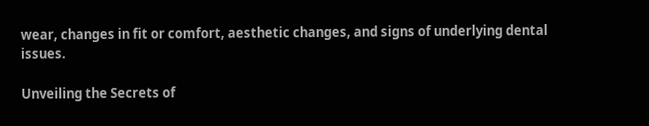wear, changes in fit or comfort, aesthetic changes, and signs of underlying dental issues.

Unveiling the Secrets of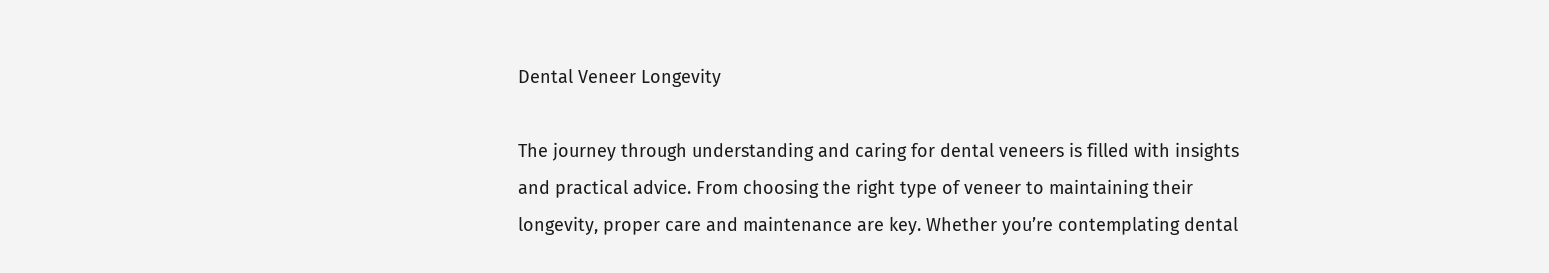Dental Veneer Longevity

The journey through understanding and caring for dental veneers is filled with insights and practical advice. From choosing the right type of veneer to maintaining their longevity, proper care and maintenance are key. Whether you’re contemplating dental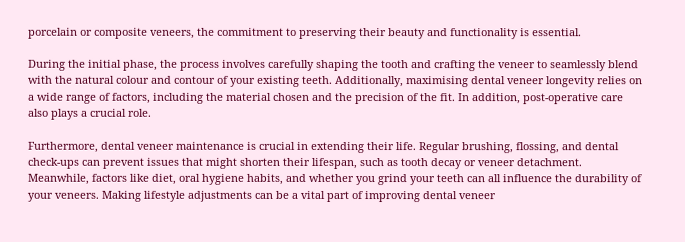porcelain or composite veneers, the commitment to preserving their beauty and functionality is essential.

During the initial phase, the process involves carefully shaping the tooth and crafting the veneer to seamlessly blend with the natural colour and contour of your existing teeth. Additionally, maximising dental veneer longevity relies on a wide range of factors, including the material chosen and the precision of the fit. In addition, post-operative care also plays a crucial role.

Furthermore, dental veneer maintenance is crucial in extending their life. Regular brushing, flossing, and dental check-ups can prevent issues that might shorten their lifespan, such as tooth decay or veneer detachment. Meanwhile, factors like diet, oral hygiene habits, and whether you grind your teeth can all influence the durability of your veneers. Making lifestyle adjustments can be a vital part of improving dental veneer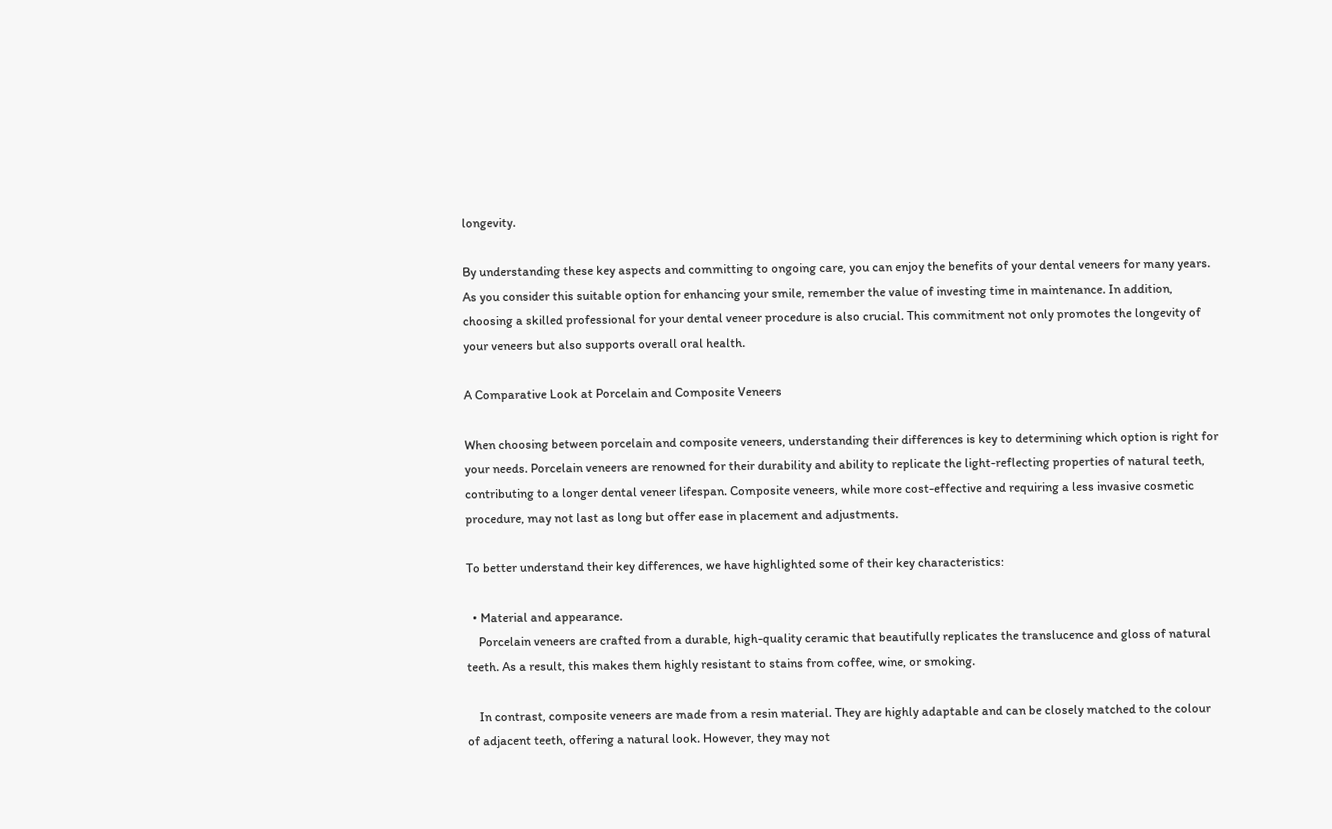longevity.

By understanding these key aspects and committing to ongoing care, you can enjoy the benefits of your dental veneers for many years. As you consider this suitable option for enhancing your smile, remember the value of investing time in maintenance. In addition, choosing a skilled professional for your dental veneer procedure is also crucial. This commitment not only promotes the longevity of your veneers but also supports overall oral health.

A Comparative Look at Porcelain and Composite Veneers

When choosing between porcelain and composite veneers, understanding their differences is key to determining which option is right for your needs. Porcelain veneers are renowned for their durability and ability to replicate the light-reflecting properties of natural teeth, contributing to a longer dental veneer lifespan. Composite veneers, while more cost-effective and requiring a less invasive cosmetic procedure, may not last as long but offer ease in placement and adjustments.

To better understand their key differences, we have highlighted some of their key characteristics:

  • Material and appearance.
    Porcelain veneers are crafted from a durable, high-quality ceramic that beautifully replicates the translucence and gloss of natural teeth. As a result, this makes them highly resistant to stains from coffee, wine, or smoking.

    In contrast, composite veneers are made from a resin material. They are highly adaptable and can be closely matched to the colour of adjacent teeth, offering a natural look. However, they may not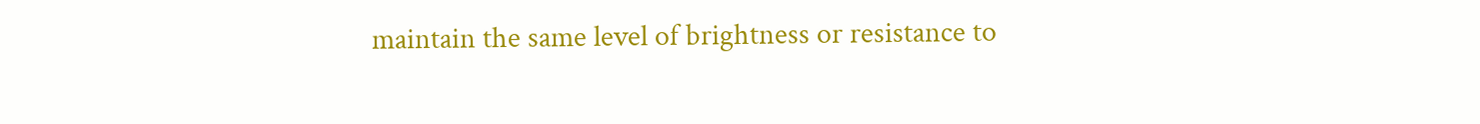maintain the same level of brightness or resistance to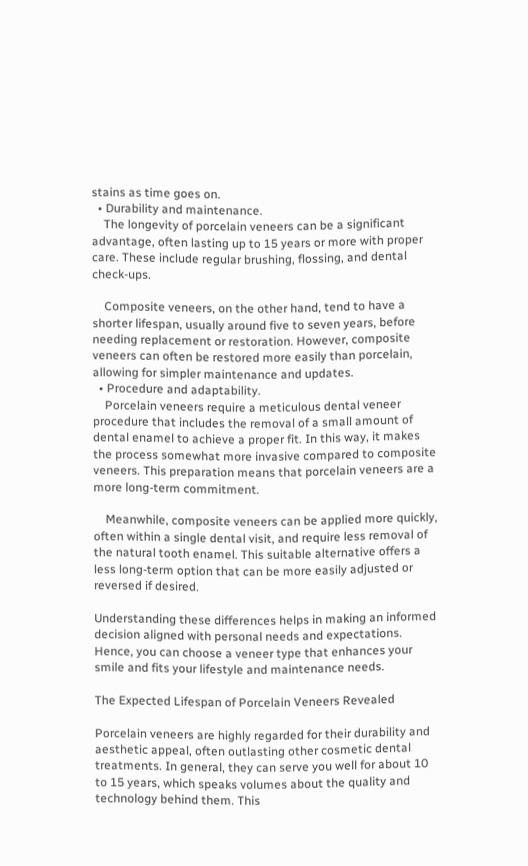stains as time goes on.
  • Durability and maintenance.
    The longevity of porcelain veneers can be a significant advantage, often lasting up to 15 years or more with proper care. These include regular brushing, flossing, and dental check-ups.

    Composite veneers, on the other hand, tend to have a shorter lifespan, usually around five to seven years, before needing replacement or restoration. However, composite veneers can often be restored more easily than porcelain, allowing for simpler maintenance and updates.
  • Procedure and adaptability.
    Porcelain veneers require a meticulous dental veneer procedure that includes the removal of a small amount of dental enamel to achieve a proper fit. In this way, it makes the process somewhat more invasive compared to composite veneers. This preparation means that porcelain veneers are a more long-term commitment.

    Meanwhile, composite veneers can be applied more quickly, often within a single dental visit, and require less removal of the natural tooth enamel. This suitable alternative offers a less long-term option that can be more easily adjusted or reversed if desired.

Understanding these differences helps in making an informed decision aligned with personal needs and expectations. Hence, you can choose a veneer type that enhances your smile and fits your lifestyle and maintenance needs.

The Expected Lifespan of Porcelain Veneers Revealed

Porcelain veneers are highly regarded for their durability and aesthetic appeal, often outlasting other cosmetic dental treatments. In general, they can serve you well for about 10 to 15 years, which speaks volumes about the quality and technology behind them. This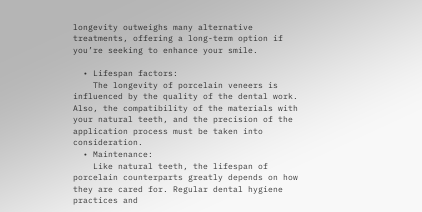longevity outweighs many alternative treatments, offering a long-term option if you’re seeking to enhance your smile.

  • Lifespan factors:
    The longevity of porcelain veneers is influenced by the quality of the dental work. Also, the compatibility of the materials with your natural teeth, and the precision of the application process must be taken into consideration.
  • Maintenance:
    Like natural teeth, the lifespan of porcelain counterparts greatly depends on how they are cared for. Regular dental hygiene practices and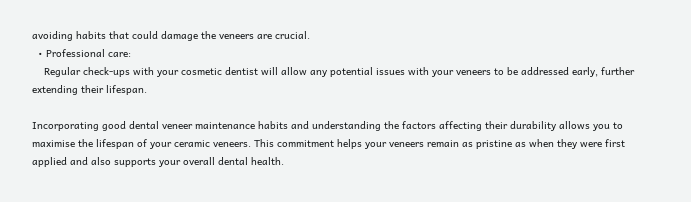avoiding habits that could damage the veneers are crucial.
  • Professional care:
    Regular check-ups with your cosmetic dentist will allow any potential issues with your veneers to be addressed early, further extending their lifespan.

Incorporating good dental veneer maintenance habits and understanding the factors affecting their durability allows you to maximise the lifespan of your ceramic veneers. This commitment helps your veneers remain as pristine as when they were first applied and also supports your overall dental health.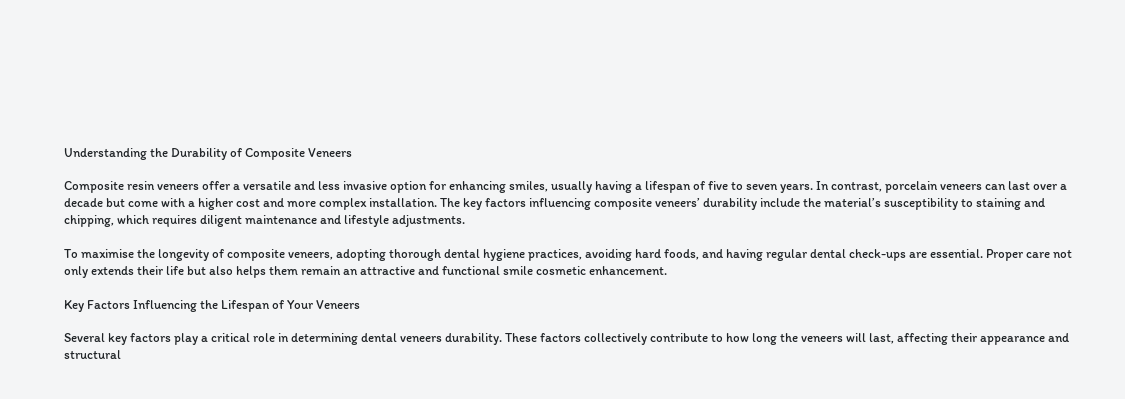Understanding the Durability of Composite Veneers

Composite resin veneers offer a versatile and less invasive option for enhancing smiles, usually having a lifespan of five to seven years. In contrast, porcelain veneers can last over a decade but come with a higher cost and more complex installation. The key factors influencing composite veneers’ durability include the material’s susceptibility to staining and chipping, which requires diligent maintenance and lifestyle adjustments.

To maximise the longevity of composite veneers, adopting thorough dental hygiene practices, avoiding hard foods, and having regular dental check-ups are essential. Proper care not only extends their life but also helps them remain an attractive and functional smile cosmetic enhancement.

Key Factors Influencing the Lifespan of Your Veneers

Several key factors play a critical role in determining dental veneers durability. These factors collectively contribute to how long the veneers will last, affecting their appearance and structural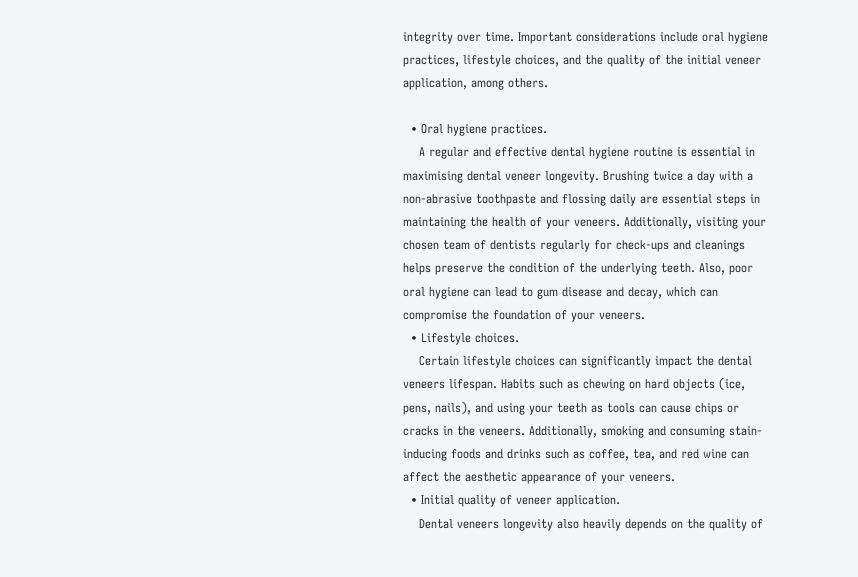integrity over time. Important considerations include oral hygiene practices, lifestyle choices, and the quality of the initial veneer application, among others.

  • Oral hygiene practices.
    A regular and effective dental hygiene routine is essential in maximising dental veneer longevity. Brushing twice a day with a non-abrasive toothpaste and flossing daily are essential steps in maintaining the health of your veneers. Additionally, visiting your chosen team of dentists regularly for check-ups and cleanings helps preserve the condition of the underlying teeth. Also, poor oral hygiene can lead to gum disease and decay, which can compromise the foundation of your veneers.
  • Lifestyle choices.
    Certain lifestyle choices can significantly impact the dental veneers lifespan. Habits such as chewing on hard objects (ice, pens, nails), and using your teeth as tools can cause chips or cracks in the veneers. Additionally, smoking and consuming stain-inducing foods and drinks such as coffee, tea, and red wine can affect the aesthetic appearance of your veneers.
  • Initial quality of veneer application.
    Dental veneers longevity also heavily depends on the quality of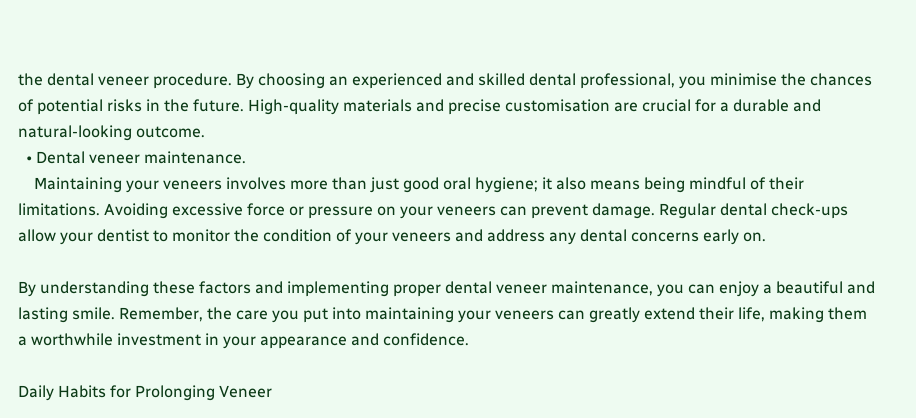the dental veneer procedure. By choosing an experienced and skilled dental professional, you minimise the chances of potential risks in the future. High-quality materials and precise customisation are crucial for a durable and natural-looking outcome.
  • Dental veneer maintenance.
    Maintaining your veneers involves more than just good oral hygiene; it also means being mindful of their limitations. Avoiding excessive force or pressure on your veneers can prevent damage. Regular dental check-ups allow your dentist to monitor the condition of your veneers and address any dental concerns early on.

By understanding these factors and implementing proper dental veneer maintenance, you can enjoy a beautiful and lasting smile. Remember, the care you put into maintaining your veneers can greatly extend their life, making them a worthwhile investment in your appearance and confidence.

Daily Habits for Prolonging Veneer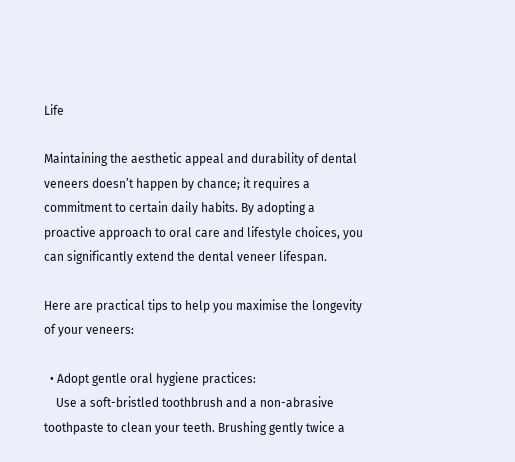Life

Maintaining the aesthetic appeal and durability of dental veneers doesn’t happen by chance; it requires a commitment to certain daily habits. By adopting a proactive approach to oral care and lifestyle choices, you can significantly extend the dental veneer lifespan.

Here are practical tips to help you maximise the longevity of your veneers:

  • Adopt gentle oral hygiene practices:
    Use a soft-bristled toothbrush and a non-abrasive toothpaste to clean your teeth. Brushing gently twice a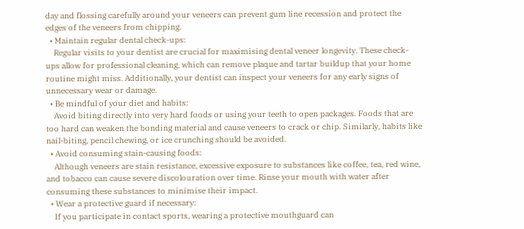day and flossing carefully around your veneers can prevent gum line recession and protect the edges of the veneers from chipping.
  • Maintain regular dental check-ups:
    Regular visits to your dentist are crucial for maximising dental veneer longevity. These check-ups allow for professional cleaning, which can remove plaque and tartar buildup that your home routine might miss. Additionally, your dentist can inspect your veneers for any early signs of unnecessary wear or damage.
  • Be mindful of your diet and habits:
    Avoid biting directly into very hard foods or using your teeth to open packages. Foods that are too hard can weaken the bonding material and cause veneers to crack or chip. Similarly, habits like nail-biting, pencil chewing, or ice crunching should be avoided.
  • Avoid consuming stain-causing foods:
    Although veneers are stain resistance, excessive exposure to substances like coffee, tea, red wine, and tobacco can cause severe discolouration over time. Rinse your mouth with water after consuming these substances to minimise their impact.
  • Wear a protective guard if necessary:
    If you participate in contact sports, wearing a protective mouthguard can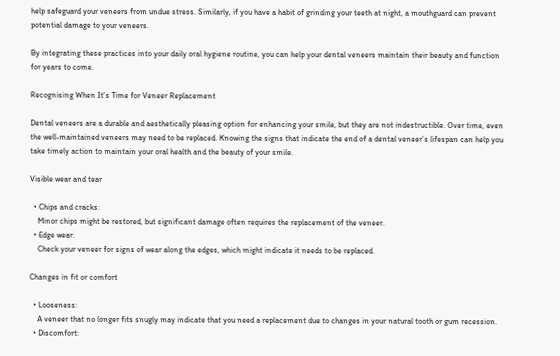help safeguard your veneers from undue stress. Similarly, if you have a habit of grinding your teeth at night, a mouthguard can prevent potential damage to your veneers.

By integrating these practices into your daily oral hygiene routine, you can help your dental veneers maintain their beauty and function for years to come.

Recognising When It's Time for Veneer Replacement

Dental veneers are a durable and aesthetically pleasing option for enhancing your smile, but they are not indestructible. Over time, even the well-maintained veneers may need to be replaced. Knowing the signs that indicate the end of a dental veneer’s lifespan can help you take timely action to maintain your oral health and the beauty of your smile.

Visible wear and tear

  • Chips and cracks:
    Minor chips might be restored, but significant damage often requires the replacement of the veneer.
  • Edge wear:
    Check your veneer for signs of wear along the edges, which might indicate it needs to be replaced.

Changes in fit or comfort

  • Looseness:
    A veneer that no longer fits snugly may indicate that you need a replacement due to changes in your natural tooth or gum recession.
  • Discomfort: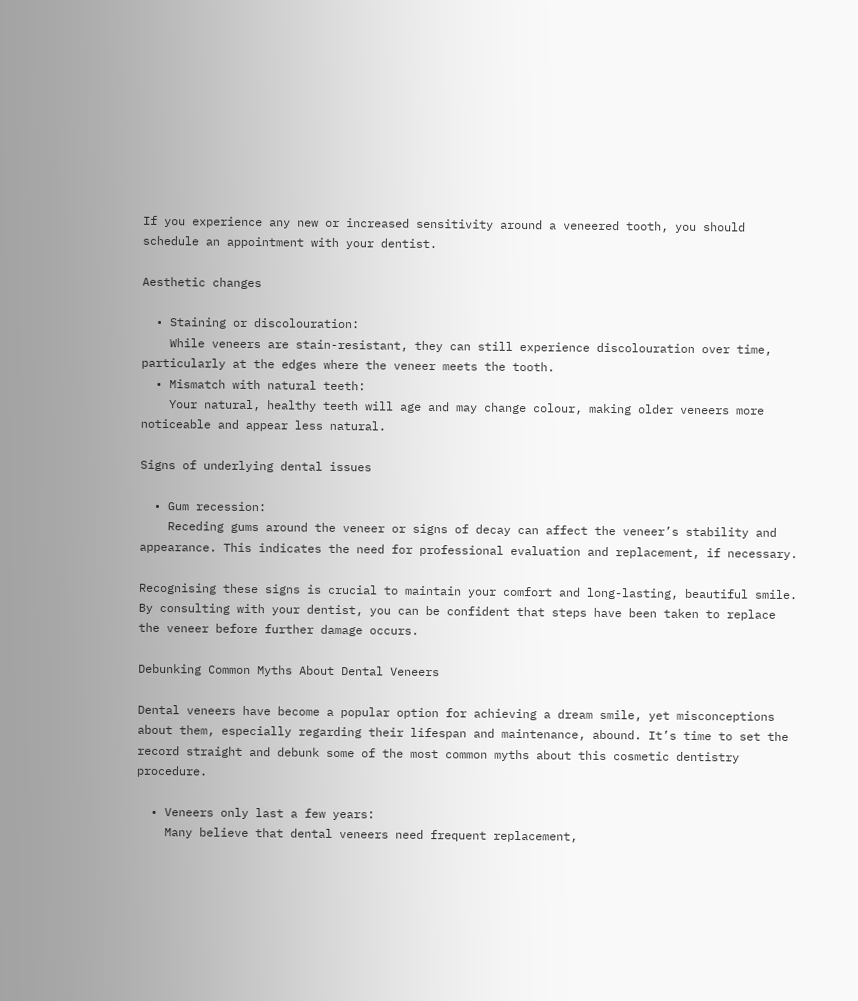If you experience any new or increased sensitivity around a veneered tooth, you should schedule an appointment with your dentist.

Aesthetic changes

  • Staining or discolouration:
    While veneers are stain-resistant, they can still experience discolouration over time, particularly at the edges where the veneer meets the tooth.
  • Mismatch with natural teeth:
    Your natural, healthy teeth will age and may change colour, making older veneers more noticeable and appear less natural.

Signs of underlying dental issues

  • Gum recession:
    Receding gums around the veneer or signs of decay can affect the veneer’s stability and appearance. This indicates the need for professional evaluation and replacement, if necessary.

Recognising these signs is crucial to maintain your comfort and long-lasting, beautiful smile. By consulting with your dentist, you can be confident that steps have been taken to replace the veneer before further damage occurs.

Debunking Common Myths About Dental Veneers

Dental veneers have become a popular option for achieving a dream smile, yet misconceptions about them, especially regarding their lifespan and maintenance, abound. It’s time to set the record straight and debunk some of the most common myths about this cosmetic dentistry procedure.

  • Veneers only last a few years:
    Many believe that dental veneers need frequent replacement,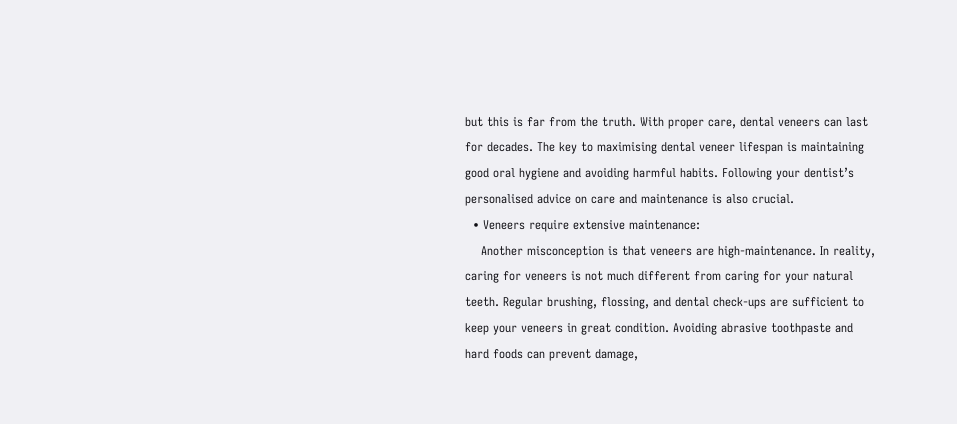but this is far from the truth. With proper care, dental veneers can last for decades. The key to maximising dental veneer lifespan is maintaining good oral hygiene and avoiding harmful habits. Following your dentist’s personalised advice on care and maintenance is also crucial.
  • Veneers require extensive maintenance:
    Another misconception is that veneers are high-maintenance. In reality, caring for veneers is not much different from caring for your natural teeth. Regular brushing, flossing, and dental check-ups are sufficient to keep your veneers in great condition. Avoiding abrasive toothpaste and hard foods can prevent damage,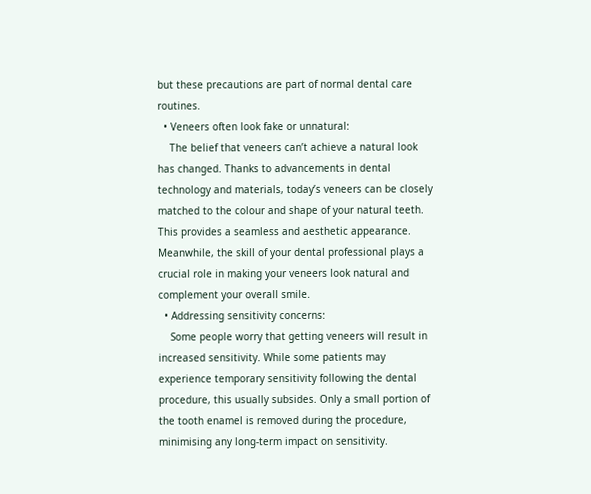but these precautions are part of normal dental care routines.
  • Veneers often look fake or unnatural:
    The belief that veneers can’t achieve a natural look has changed. Thanks to advancements in dental technology and materials, today’s veneers can be closely matched to the colour and shape of your natural teeth. This provides a seamless and aesthetic appearance. Meanwhile, the skill of your dental professional plays a crucial role in making your veneers look natural and complement your overall smile.
  • Addressing sensitivity concerns:
    Some people worry that getting veneers will result in increased sensitivity. While some patients may experience temporary sensitivity following the dental procedure, this usually subsides. Only a small portion of the tooth enamel is removed during the procedure, minimising any long-term impact on sensitivity.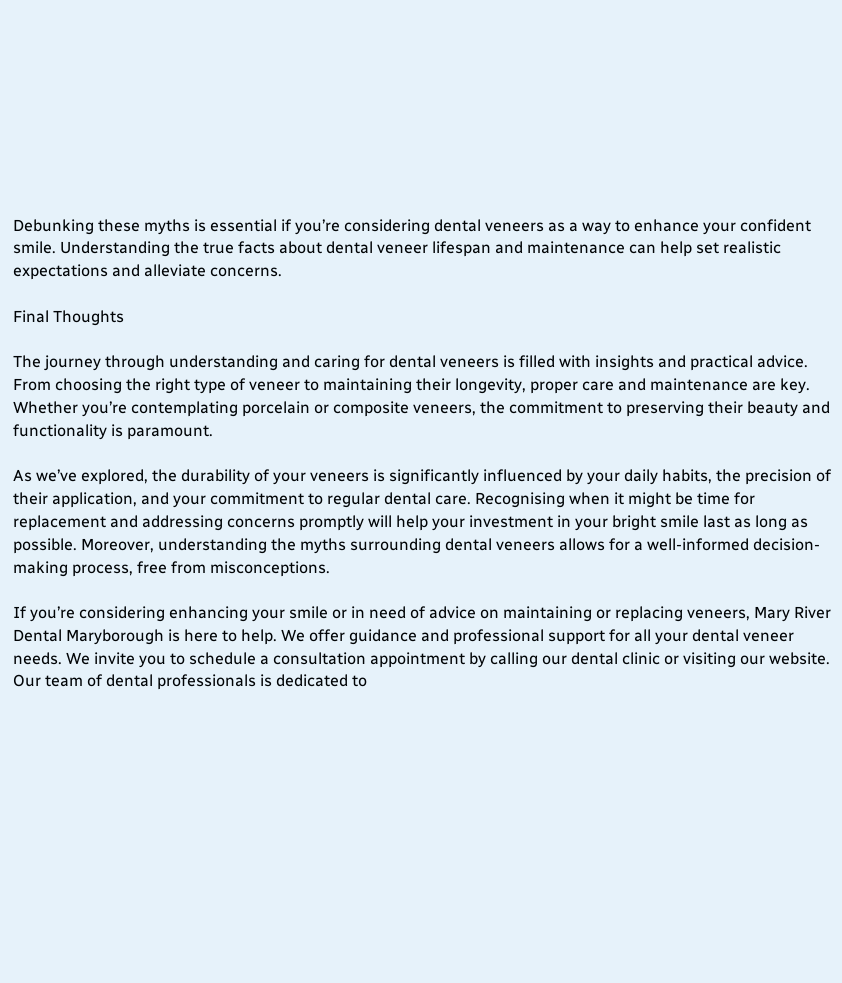Debunking these myths is essential if you’re considering dental veneers as a way to enhance your confident smile. Understanding the true facts about dental veneer lifespan and maintenance can help set realistic expectations and alleviate concerns.

Final Thoughts

The journey through understanding and caring for dental veneers is filled with insights and practical advice. From choosing the right type of veneer to maintaining their longevity, proper care and maintenance are key. Whether you’re contemplating porcelain or composite veneers, the commitment to preserving their beauty and functionality is paramount.

As we’ve explored, the durability of your veneers is significantly influenced by your daily habits, the precision of their application, and your commitment to regular dental care. Recognising when it might be time for replacement and addressing concerns promptly will help your investment in your bright smile last as long as possible. Moreover, understanding the myths surrounding dental veneers allows for a well-informed decision-making process, free from misconceptions.

If you’re considering enhancing your smile or in need of advice on maintaining or replacing veneers, Mary River Dental Maryborough is here to help. We offer guidance and professional support for all your dental veneer needs. We invite you to schedule a consultation appointment by calling our dental clinic or visiting our website. Our team of dental professionals is dedicated to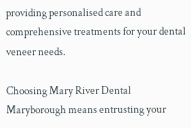providing personalised care and comprehensive treatments for your dental veneer needs.

Choosing Mary River Dental Maryborough means entrusting your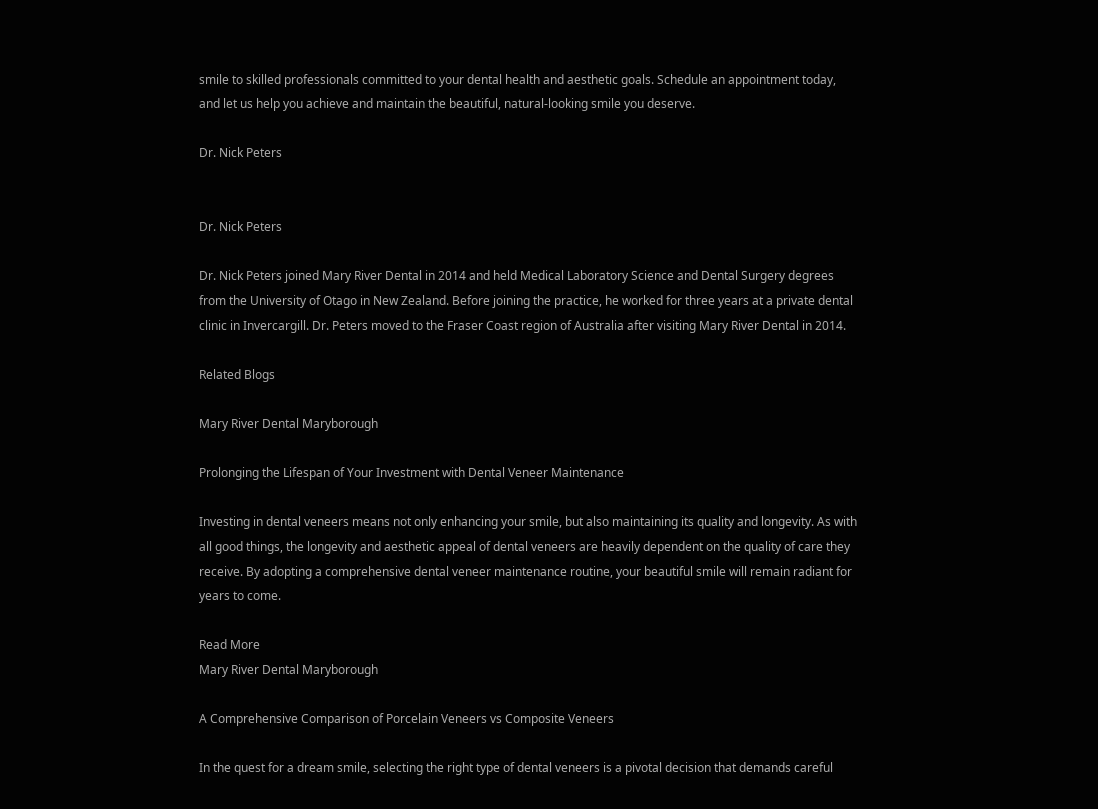smile to skilled professionals committed to your dental health and aesthetic goals. Schedule an appointment today, and let us help you achieve and maintain the beautiful, natural-looking smile you deserve.

Dr. Nick Peters


Dr. Nick Peters

Dr. Nick Peters joined Mary River Dental in 2014 and held Medical Laboratory Science and Dental Surgery degrees from the University of Otago in New Zealand. Before joining the practice, he worked for three years at a private dental clinic in Invercargill. Dr. Peters moved to the Fraser Coast region of Australia after visiting Mary River Dental in 2014.

Related Blogs

Mary River Dental Maryborough

Prolonging the Lifespan of Your Investment with Dental Veneer Maintenance

Investing in dental veneers means not only enhancing your smile, but also maintaining its quality and longevity. As with all good things, the longevity and aesthetic appeal of dental veneers are heavily dependent on the quality of care they receive. By adopting a comprehensive dental veneer maintenance routine, your beautiful smile will remain radiant for years to come.

Read More
Mary River Dental Maryborough

A Comprehensive Comparison of Porcelain Veneers vs Composite Veneers

In the quest for a dream smile, selecting the right type of dental veneers is a pivotal decision that demands careful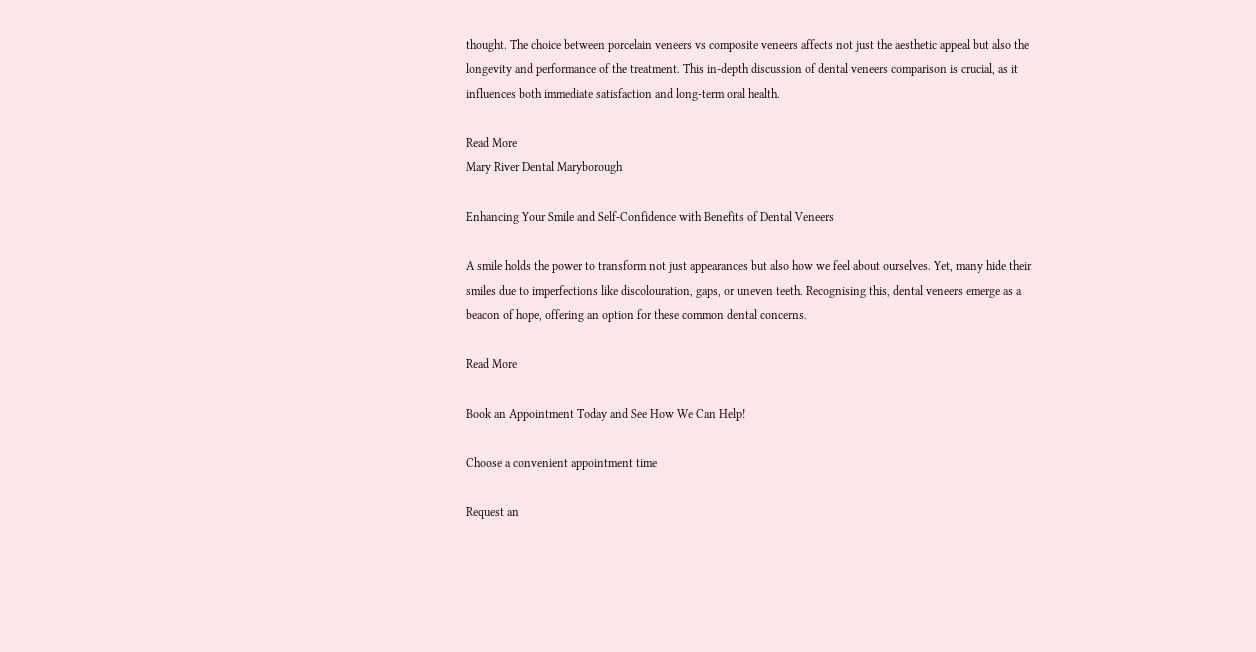thought. The choice between porcelain veneers vs composite veneers affects not just the aesthetic appeal but also the longevity and performance of the treatment. This in-depth discussion of dental veneers comparison is crucial, as it influences both immediate satisfaction and long-term oral health.

Read More
Mary River Dental Maryborough

Enhancing Your Smile and Self-Confidence with Benefits of Dental Veneers

A smile holds the power to transform not just appearances but also how we feel about ourselves. Yet, many hide their smiles due to imperfections like discolouration, gaps, or uneven teeth. Recognising this, dental veneers emerge as a beacon of hope, offering an option for these common dental concerns.

Read More

Book an Appointment Today and See How We Can Help!

Choose a convenient appointment time

Request an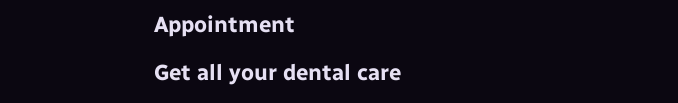Appointment

Get all your dental care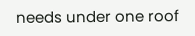needs under one roof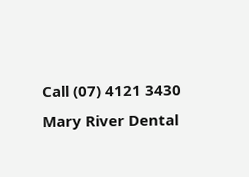Call (07) 4121 3430
Mary River Dental